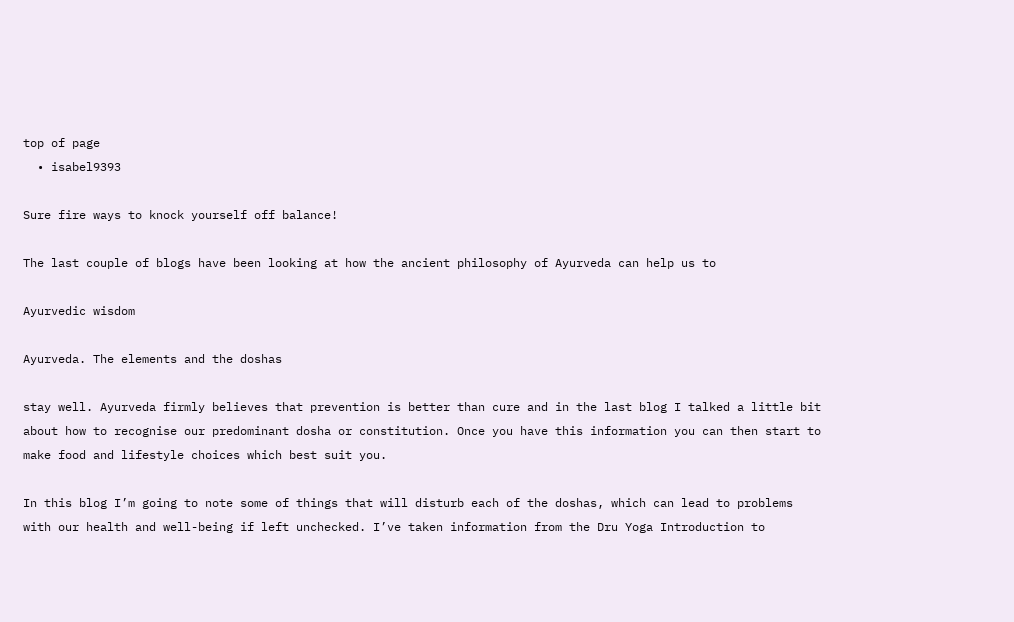top of page
  • isabel9393

Sure fire ways to knock yourself off balance!

The last couple of blogs have been looking at how the ancient philosophy of Ayurveda can help us to

Ayurvedic wisdom

Ayurveda. The elements and the doshas

stay well. Ayurveda firmly believes that prevention is better than cure and in the last blog I talked a little bit about how to recognise our predominant dosha or constitution. Once you have this information you can then start to make food and lifestyle choices which best suit you.

In this blog I’m going to note some of things that will disturb each of the doshas, which can lead to problems with our health and well-being if left unchecked. I’ve taken information from the Dru Yoga Introduction to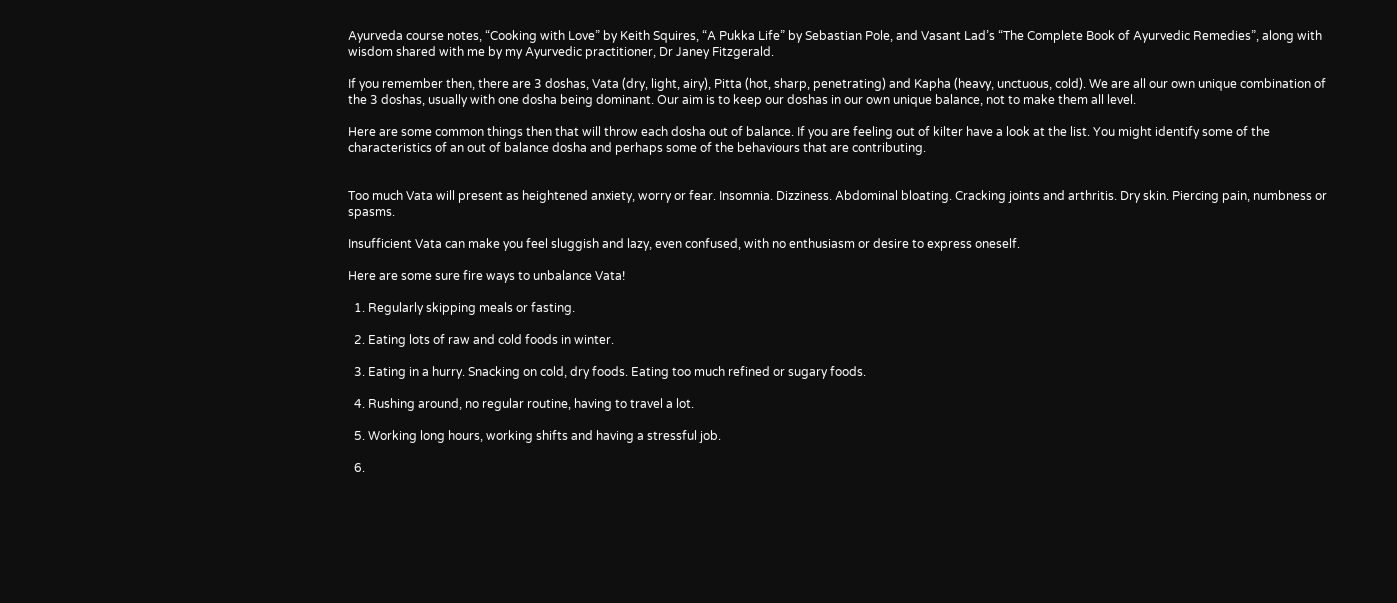Ayurveda course notes, “Cooking with Love” by Keith Squires, “A Pukka Life” by Sebastian Pole, and Vasant Lad’s “The Complete Book of Ayurvedic Remedies”, along with wisdom shared with me by my Ayurvedic practitioner, Dr Janey Fitzgerald.

If you remember then, there are 3 doshas, Vata (dry, light, airy), Pitta (hot, sharp, penetrating) and Kapha (heavy, unctuous, cold). We are all our own unique combination of the 3 doshas, usually with one dosha being dominant. Our aim is to keep our doshas in our own unique balance, not to make them all level.

Here are some common things then that will throw each dosha out of balance. If you are feeling out of kilter have a look at the list. You might identify some of the characteristics of an out of balance dosha and perhaps some of the behaviours that are contributing.


Too much Vata will present as heightened anxiety, worry or fear. Insomnia. Dizziness. Abdominal bloating. Cracking joints and arthritis. Dry skin. Piercing pain, numbness or spasms.

Insufficient Vata can make you feel sluggish and lazy, even confused, with no enthusiasm or desire to express oneself.

Here are some sure fire ways to unbalance Vata!

  1. Regularly skipping meals or fasting.

  2. Eating lots of raw and cold foods in winter.

  3. Eating in a hurry. Snacking on cold, dry foods. Eating too much refined or sugary foods.

  4. Rushing around, no regular routine, having to travel a lot.

  5. Working long hours, working shifts and having a stressful job.

  6.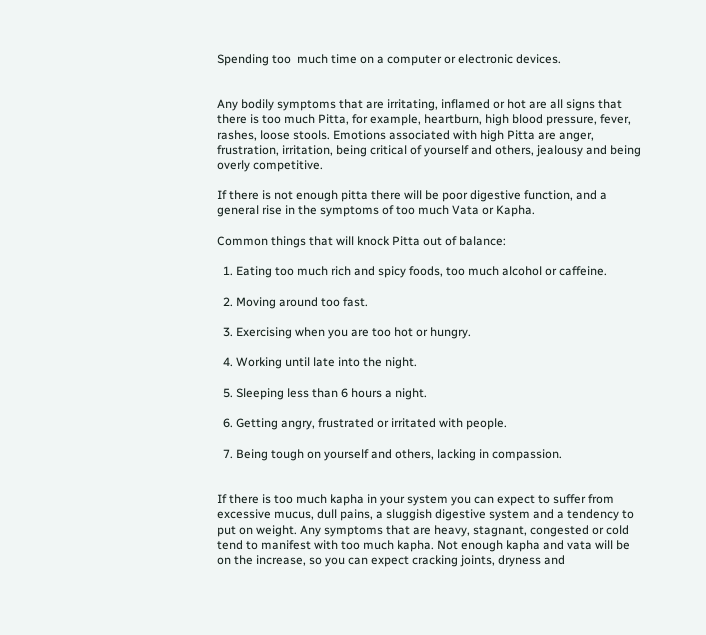Spending too  much time on a computer or electronic devices.


Any bodily symptoms that are irritating, inflamed or hot are all signs that there is too much Pitta, for example, heartburn, high blood pressure, fever, rashes, loose stools. Emotions associated with high Pitta are anger, frustration, irritation, being critical of yourself and others, jealousy and being overly competitive.

If there is not enough pitta there will be poor digestive function, and a general rise in the symptoms of too much Vata or Kapha.

Common things that will knock Pitta out of balance:

  1. Eating too much rich and spicy foods, too much alcohol or caffeine.

  2. Moving around too fast.

  3. Exercising when you are too hot or hungry.

  4. Working until late into the night.

  5. Sleeping less than 6 hours a night.

  6. Getting angry, frustrated or irritated with people.

  7. Being tough on yourself and others, lacking in compassion.


If there is too much kapha in your system you can expect to suffer from excessive mucus, dull pains, a sluggish digestive system and a tendency to put on weight. Any symptoms that are heavy, stagnant, congested or cold tend to manifest with too much kapha. Not enough kapha and vata will be on the increase, so you can expect cracking joints, dryness and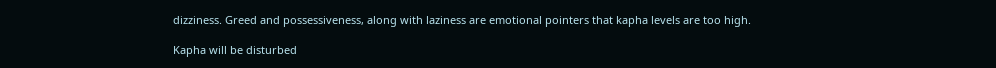dizziness. Greed and possessiveness, along with laziness are emotional pointers that kapha levels are too high.

Kapha will be disturbed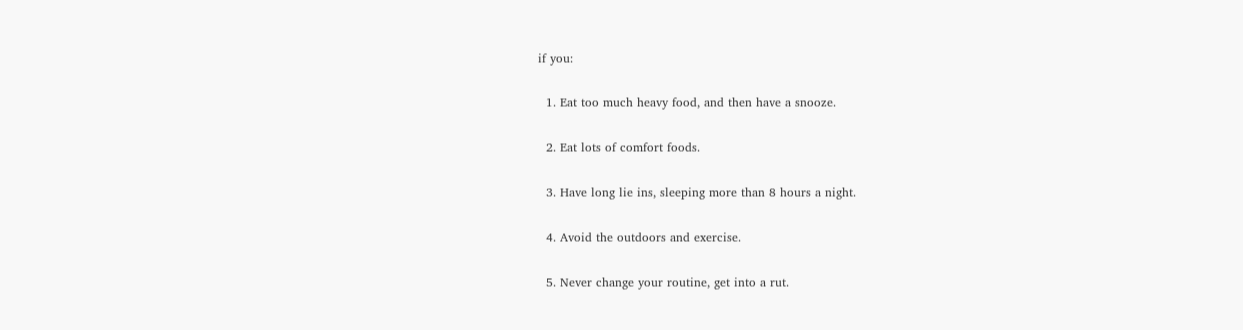if you:

  1. Eat too much heavy food, and then have a snooze.

  2. Eat lots of comfort foods.

  3. Have long lie ins, sleeping more than 8 hours a night.

  4. Avoid the outdoors and exercise.

  5. Never change your routine, get into a rut.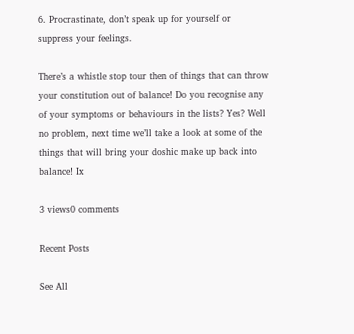6. Procrastinate, don’t speak up for yourself or suppress your feelings.

There’s a whistle stop tour then of things that can throw your constitution out of balance! Do you recognise any of your symptoms or behaviours in the lists? Yes? Well no problem, next time we’ll take a look at some of the things that will bring your doshic make up back into balance! Ix

3 views0 comments

Recent Posts

See All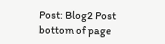Post: Blog2 Post
bottom of page